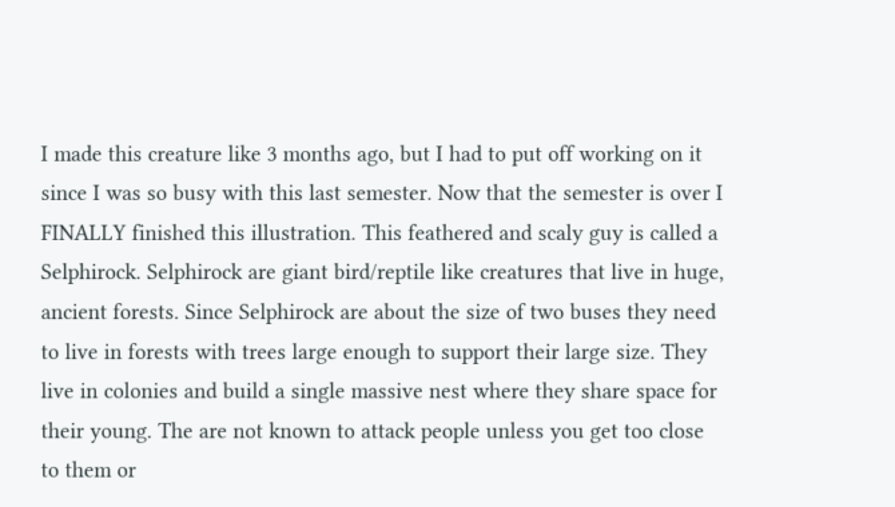I made this creature like 3 months ago, but I had to put off working on it since I was so busy with this last semester. Now that the semester is over I FINALLY finished this illustration. This feathered and scaly guy is called a Selphirock. Selphirock are giant bird/reptile like creatures that live in huge, ancient forests. Since Selphirock are about the size of two buses they need to live in forests with trees large enough to support their large size. They live in colonies and build a single massive nest where they share space for their young. The are not known to attack people unless you get too close to them or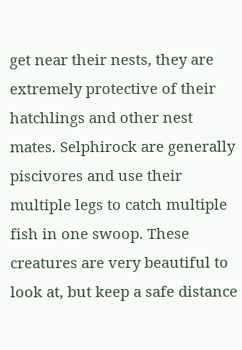get near their nests, they are extremely protective of their hatchlings and other nest mates. Selphirock are generally piscivores and use their multiple legs to catch multiple fish in one swoop. These creatures are very beautiful to look at, but keep a safe distance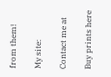from them!

My site:

Contact me at

Buy prints here